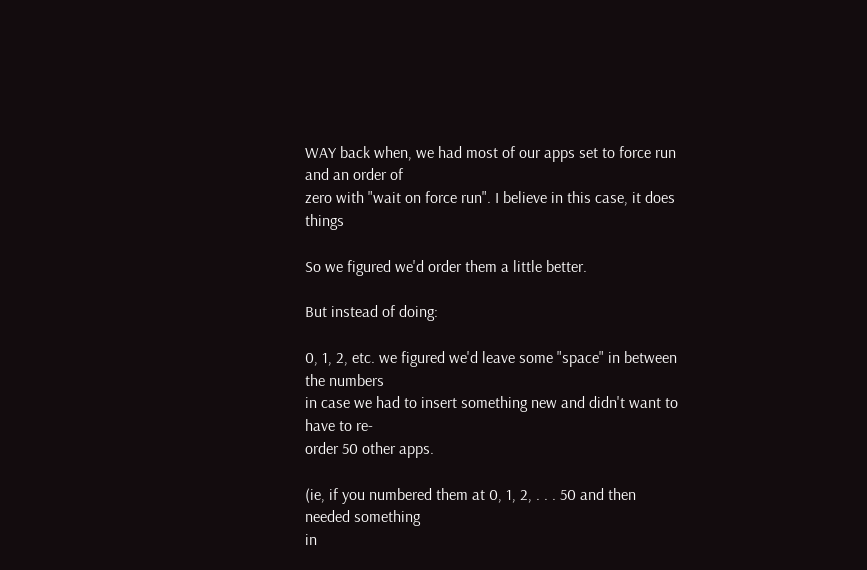WAY back when, we had most of our apps set to force run and an order of
zero with "wait on force run". I believe in this case, it does things

So we figured we'd order them a little better.

But instead of doing:

0, 1, 2, etc. we figured we'd leave some "space" in between the numbers
in case we had to insert something new and didn't want to have to re-
order 50 other apps.

(ie, if you numbered them at 0, 1, 2, . . . 50 and then needed something
in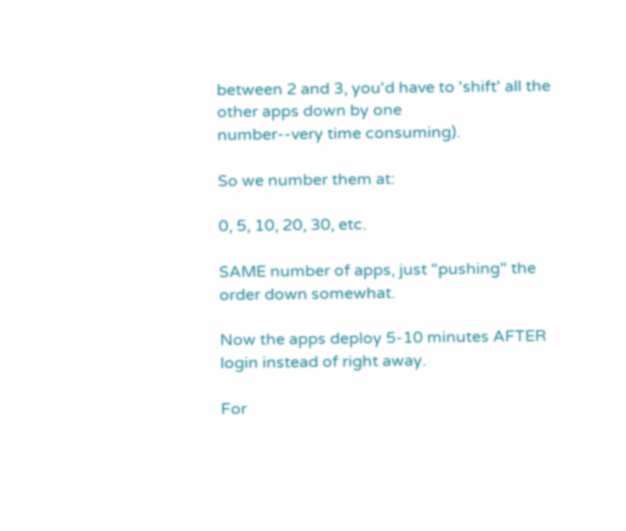between 2 and 3, you'd have to 'shift' all the other apps down by one
number--very time consuming).

So we number them at:

0, 5, 10, 20, 30, etc.

SAME number of apps, just "pushing" the order down somewhat.

Now the apps deploy 5-10 minutes AFTER login instead of right away.

For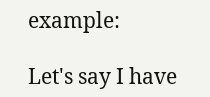example:

Let's say I have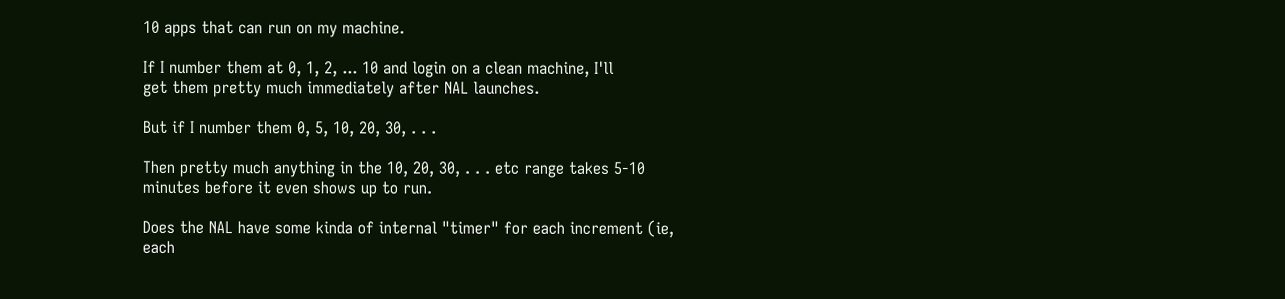10 apps that can run on my machine.

If I number them at 0, 1, 2, ... 10 and login on a clean machine, I'll
get them pretty much immediately after NAL launches.

But if I number them 0, 5, 10, 20, 30, . . .

Then pretty much anything in the 10, 20, 30, . . . etc range takes 5-10
minutes before it even shows up to run.

Does the NAL have some kinda of internal "timer" for each increment (ie,
each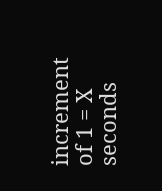increment of 1 = X seconds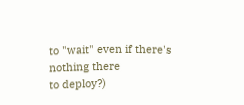to "wait" even if there's nothing there
to deploy?)